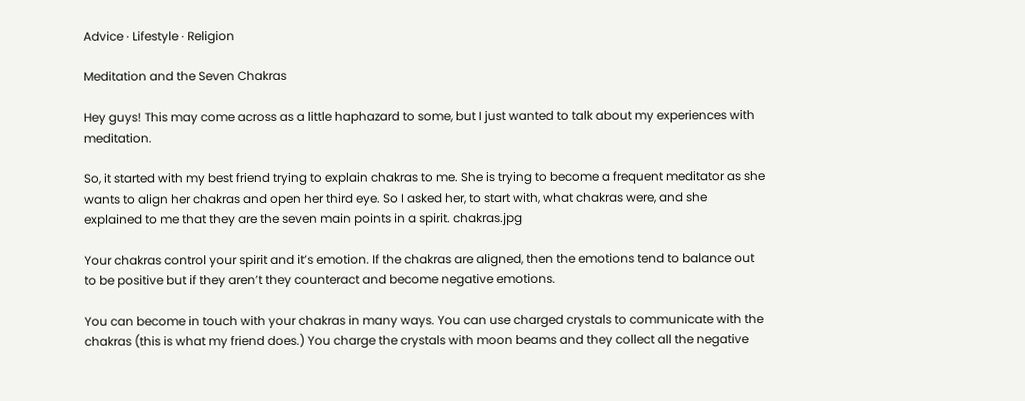Advice · Lifestyle · Religion

Meditation and the Seven Chakras

Hey guys! This may come across as a little haphazard to some, but I just wanted to talk about my experiences with meditation.

So, it started with my best friend trying to explain chakras to me. She is trying to become a frequent meditator as she wants to align her chakras and open her third eye. So I asked her, to start with, what chakras were, and she explained to me that they are the seven main points in a spirit. chakras.jpg

Your chakras control your spirit and it’s emotion. If the chakras are aligned, then the emotions tend to balance out to be positive but if they aren’t they counteract and become negative emotions.

You can become in touch with your chakras in many ways. You can use charged crystals to communicate with the chakras (this is what my friend does.) You charge the crystals with moon beams and they collect all the negative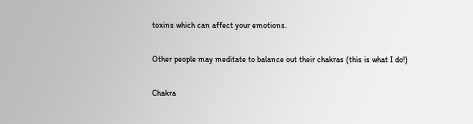toxins which can affect your emotions.

Other people may meditate to balance out their chakras (this is what I do!)

Chakra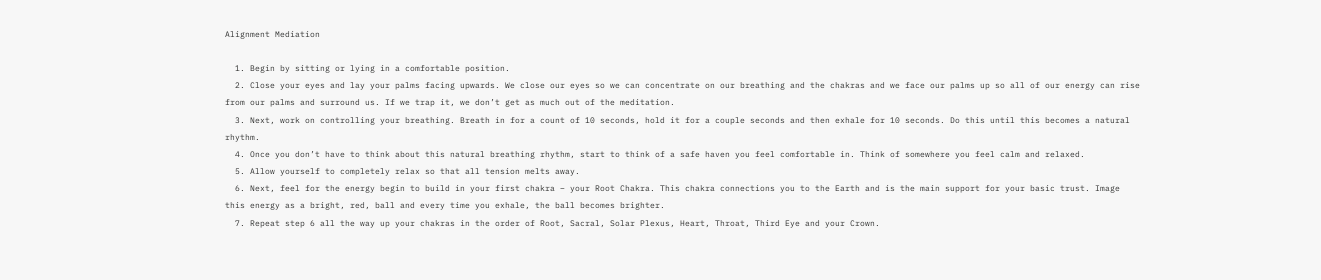Alignment Mediation

  1. Begin by sitting or lying in a comfortable position.
  2. Close your eyes and lay your palms facing upwards. We close our eyes so we can concentrate on our breathing and the chakras and we face our palms up so all of our energy can rise from our palms and surround us. If we trap it, we don’t get as much out of the meditation.
  3. Next, work on controlling your breathing. Breath in for a count of 10 seconds, hold it for a couple seconds and then exhale for 10 seconds. Do this until this becomes a natural rhythm.
  4. Once you don’t have to think about this natural breathing rhythm, start to think of a safe haven you feel comfortable in. Think of somewhere you feel calm and relaxed.
  5. Allow yourself to completely relax so that all tension melts away.
  6. Next, feel for the energy begin to build in your first chakra – your Root Chakra. This chakra connections you to the Earth and is the main support for your basic trust. Image this energy as a bright, red, ball and every time you exhale, the ball becomes brighter.
  7. Repeat step 6 all the way up your chakras in the order of Root, Sacral, Solar Plexus, Heart, Throat, Third Eye and your Crown.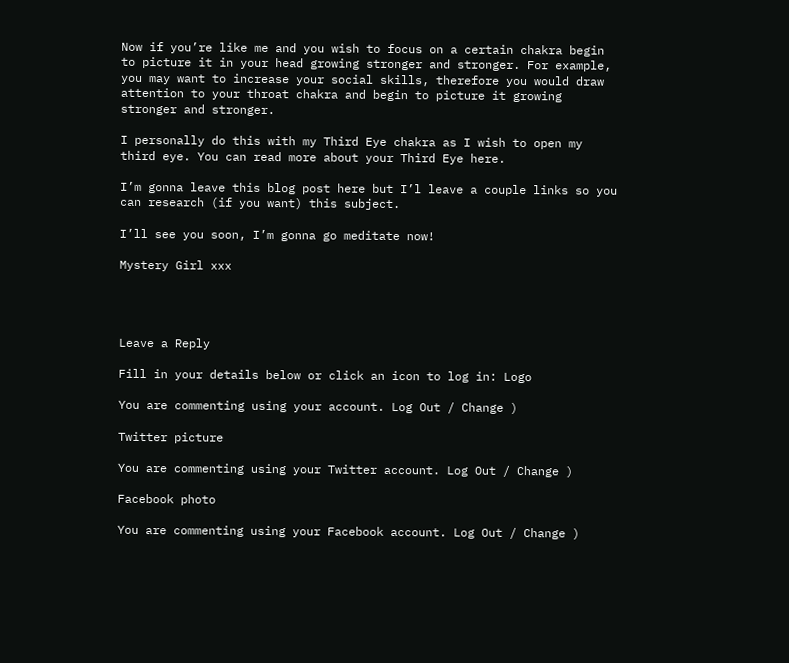Now if you’re like me and you wish to focus on a certain chakra begin to picture it in your head growing stronger and stronger. For example, you may want to increase your social skills, therefore you would draw attention to your throat chakra and begin to picture it growing stronger and stronger.

I personally do this with my Third Eye chakra as I wish to open my third eye. You can read more about your Third Eye here.

I’m gonna leave this blog post here but I’l leave a couple links so you can research (if you want) this subject.

I’ll see you soon, I’m gonna go meditate now!

Mystery Girl xxx




Leave a Reply

Fill in your details below or click an icon to log in: Logo

You are commenting using your account. Log Out / Change )

Twitter picture

You are commenting using your Twitter account. Log Out / Change )

Facebook photo

You are commenting using your Facebook account. Log Out / Change )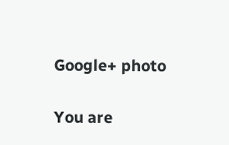Google+ photo

You are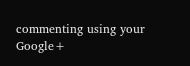commenting using your Google+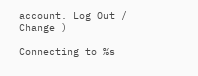account. Log Out / Change )

Connecting to %s